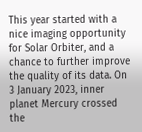This year started with a nice imaging opportunity for Solar Orbiter, and a chance to further improve the quality of its data. On 3 January 2023, inner planet Mercury crossed the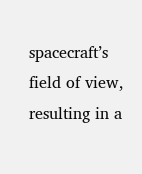spacecraft’s field of view, resulting in a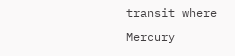transit where Mercury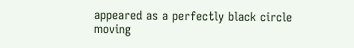appeared as a perfectly black circle moving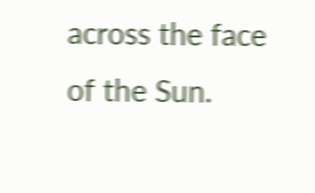across the face of the Sun.